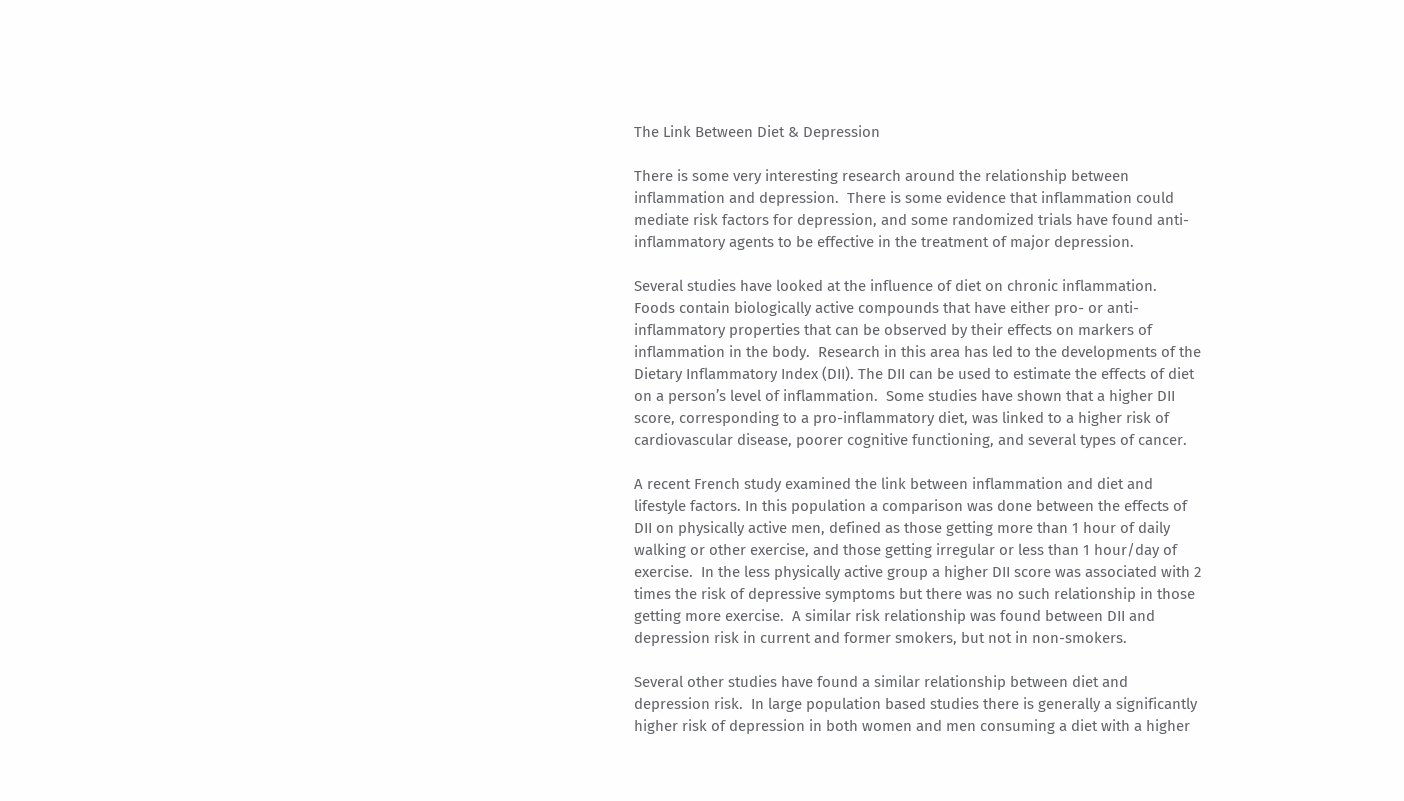The Link Between Diet & Depression

There is some very interesting research around the relationship between inflammation and depression.  There is some evidence that inflammation could mediate risk factors for depression, and some randomized trials have found anti-inflammatory agents to be effective in the treatment of major depression.

Several studies have looked at the influence of diet on chronic inflammation.  Foods contain biologically active compounds that have either pro- or anti-inflammatory properties that can be observed by their effects on markers of inflammation in the body.  Research in this area has led to the developments of the Dietary Inflammatory Index (DII). The DII can be used to estimate the effects of diet on a person’s level of inflammation.  Some studies have shown that a higher DII score, corresponding to a pro-inflammatory diet, was linked to a higher risk of cardiovascular disease, poorer cognitive functioning, and several types of cancer.

A recent French study examined the link between inflammation and diet and lifestyle factors. In this population a comparison was done between the effects of DII on physically active men, defined as those getting more than 1 hour of daily walking or other exercise, and those getting irregular or less than 1 hour/day of exercise.  In the less physically active group a higher DII score was associated with 2 times the risk of depressive symptoms but there was no such relationship in those getting more exercise.  A similar risk relationship was found between DII and depression risk in current and former smokers, but not in non-smokers.

Several other studies have found a similar relationship between diet and depression risk.  In large population based studies there is generally a significantly higher risk of depression in both women and men consuming a diet with a higher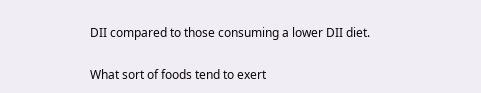DII compared to those consuming a lower DII diet.

What sort of foods tend to exert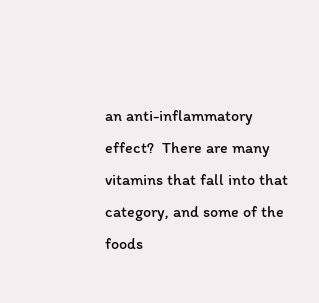an anti-inflammatory effect?  There are many vitamins that fall into that category, and some of the foods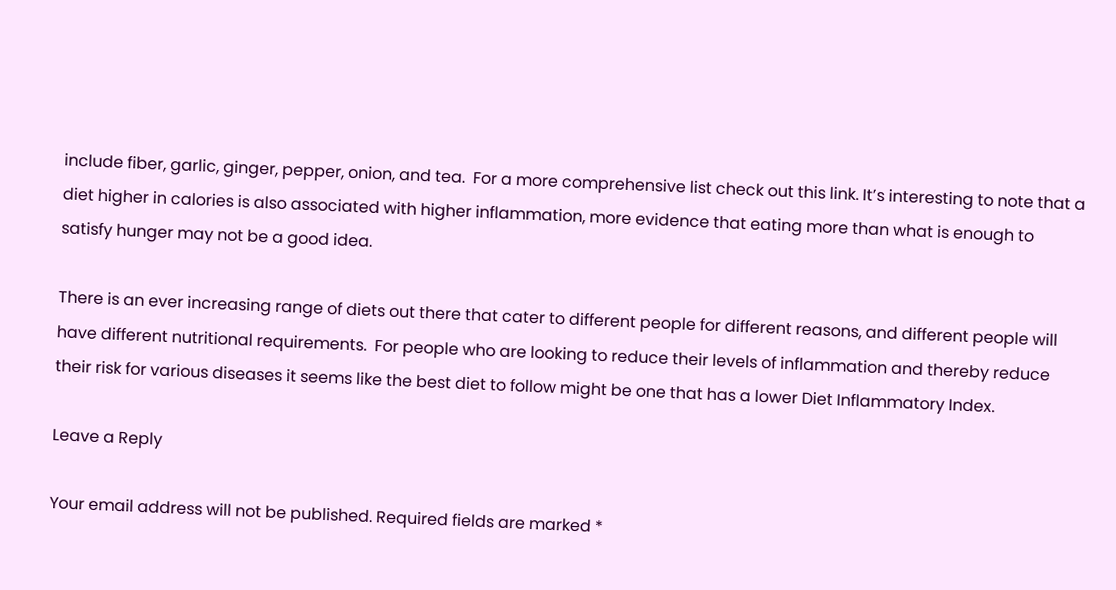include fiber, garlic, ginger, pepper, onion, and tea.  For a more comprehensive list check out this link. It’s interesting to note that a diet higher in calories is also associated with higher inflammation, more evidence that eating more than what is enough to satisfy hunger may not be a good idea.

There is an ever increasing range of diets out there that cater to different people for different reasons, and different people will have different nutritional requirements.  For people who are looking to reduce their levels of inflammation and thereby reduce their risk for various diseases it seems like the best diet to follow might be one that has a lower Diet Inflammatory Index.

Leave a Reply

Your email address will not be published. Required fields are marked *